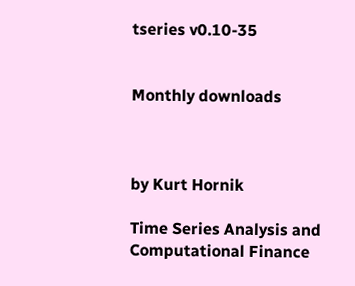tseries v0.10-35


Monthly downloads



by Kurt Hornik

Time Series Analysis and Computational Finance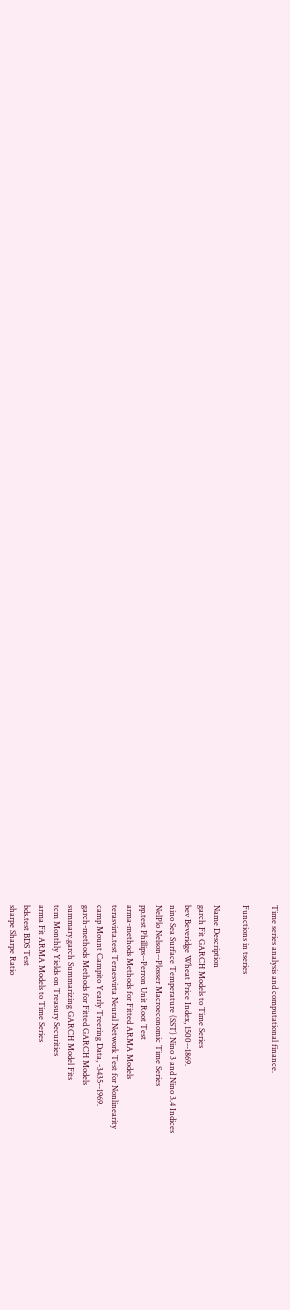Time series analysis and computational finance.

Functions in tseries

Name Description
garch Fit GARCH Models to Time Series
bev Beveridge Wheat Price Index, 1500--1869.
nino Sea Surface Temperature (SST) Nino 3 and Nino 3.4 Indices
NelPlo Nelson--Plosser Macroeconomic Time Series
pp.test Phillips--Perron Unit Root Test
arma-methods Methods for Fitted ARMA Models
terasvirta.test Teraesvirta Neural Network Test for Nonlinearity
camp Mount Campito Yearly Treering Data, -3435--1969.
garch-methods Methods for Fitted GARCH Models
summary.garch Summarizing GARCH Model Fits
tcm Monthly Yields on Treasury Securities
arma Fit ARMA Models to Time Series
bds.test BDS Test
sharpe Sharpe Ratio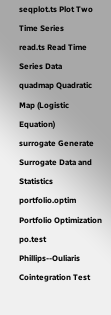seqplot.ts Plot Two Time Series
read.ts Read Time Series Data
quadmap Quadratic Map (Logistic Equation)
surrogate Generate Surrogate Data and Statistics
portfolio.optim Portfolio Optimization
po.test Phillips--Ouliaris Cointegration Test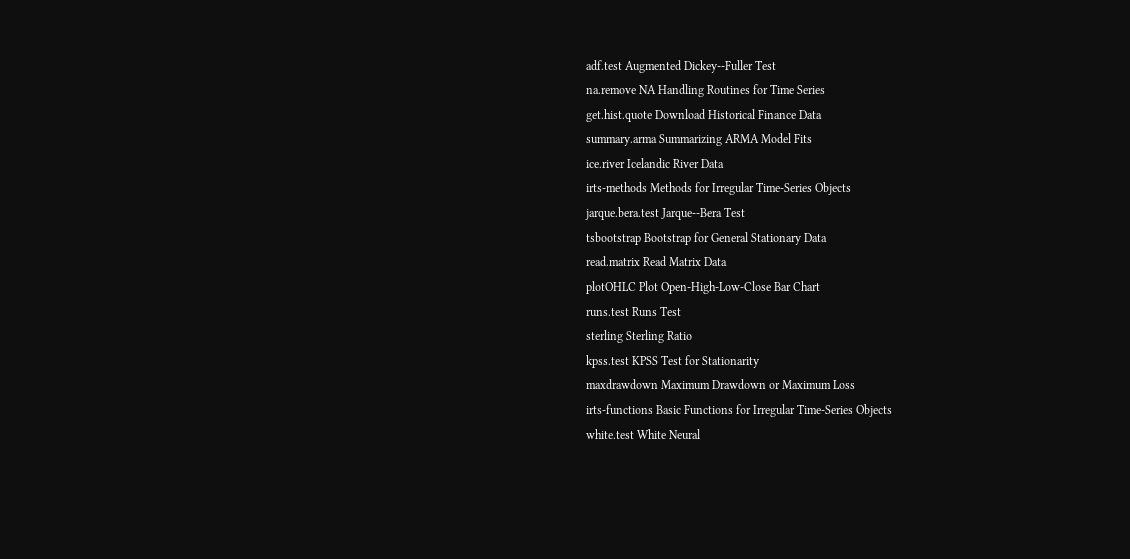adf.test Augmented Dickey--Fuller Test
na.remove NA Handling Routines for Time Series
get.hist.quote Download Historical Finance Data
summary.arma Summarizing ARMA Model Fits
ice.river Icelandic River Data
irts-methods Methods for Irregular Time-Series Objects
jarque.bera.test Jarque--Bera Test
tsbootstrap Bootstrap for General Stationary Data
read.matrix Read Matrix Data
plotOHLC Plot Open-High-Low-Close Bar Chart
runs.test Runs Test
sterling Sterling Ratio
kpss.test KPSS Test for Stationarity
maxdrawdown Maximum Drawdown or Maximum Loss
irts-functions Basic Functions for Irregular Time-Series Objects
white.test White Neural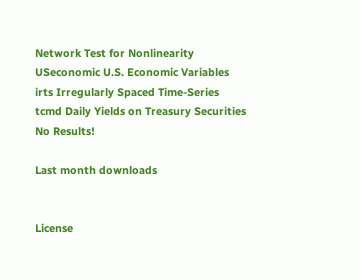Network Test for Nonlinearity
USeconomic U.S. Economic Variables
irts Irregularly Spaced Time-Series
tcmd Daily Yields on Treasury Securities
No Results!

Last month downloads


License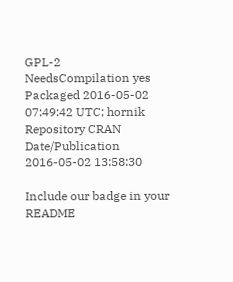GPL-2
NeedsCompilation yes
Packaged 2016-05-02 07:49:42 UTC; hornik
Repository CRAN
Date/Publication 2016-05-02 13:58:30

Include our badge in your README